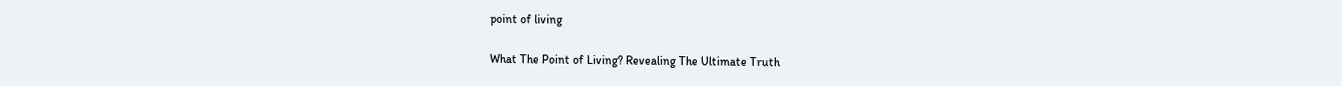point of living

What The Point of Living? Revealing The Ultimate Truth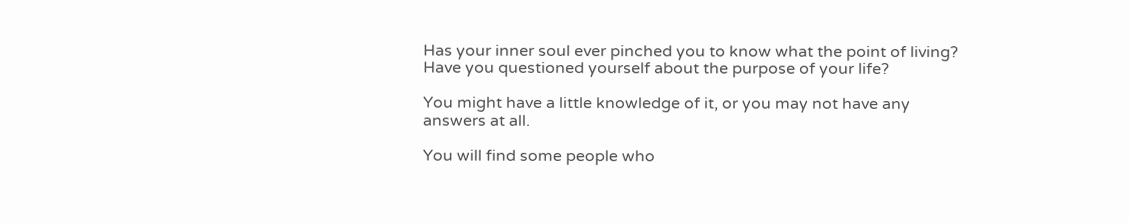Has your inner soul ever pinched you to know what the point of living? Have you questioned yourself about the purpose of your life?

You might have a little knowledge of it, or you may not have any answers at all.

You will find some people who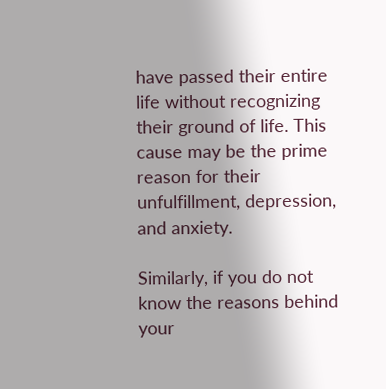have passed their entire life without recognizing their ground of life. This cause may be the prime reason for their unfulfillment, depression, and anxiety.

Similarly, if you do not know the reasons behind your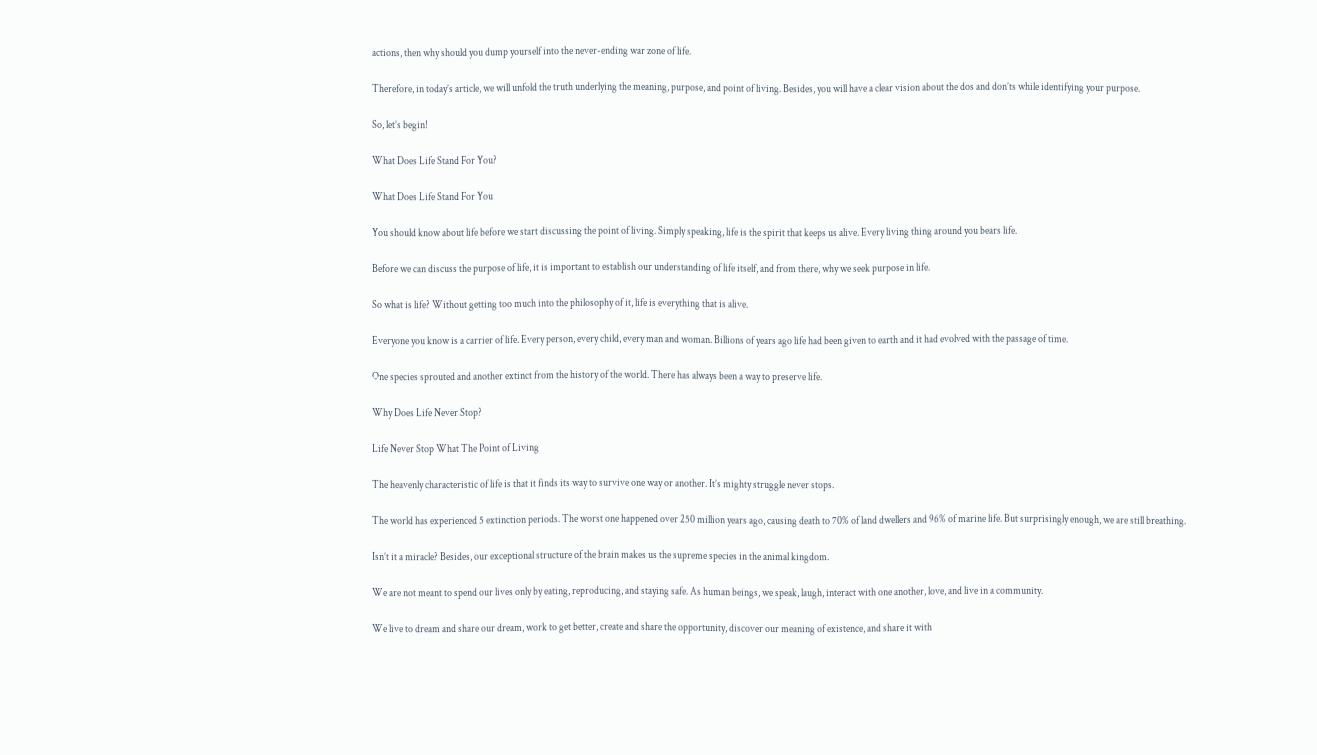actions, then why should you dump yourself into the never-ending war zone of life.

Therefore, in today’s article, we will unfold the truth underlying the meaning, purpose, and point of living. Besides, you will have a clear vision about the dos and don’ts while identifying your purpose.

So, let’s begin!

What Does Life Stand For You?

What Does Life Stand For You

You should know about life before we start discussing the point of living. Simply speaking, life is the spirit that keeps us alive. Every living thing around you bears life.

Before we can discuss the purpose of life, it is important to establish our understanding of life itself, and from there, why we seek purpose in life.

So what is life? Without getting too much into the philosophy of it, life is everything that is alive.

Everyone you know is a carrier of life. Every person, every child, every man and woman. Billions of years ago life had been given to earth and it had evolved with the passage of time.

One species sprouted and another extinct from the history of the world. There has always been a way to preserve life.

Why Does Life Never Stop?

Life Never Stop What The Point of Living

The heavenly characteristic of life is that it finds its way to survive one way or another. It’s mighty struggle never stops.

The world has experienced 5 extinction periods. The worst one happened over 250 million years ago, causing death to 70% of land dwellers and 96% of marine life. But surprisingly enough, we are still breathing.

Isn’t it a miracle? Besides, our exceptional structure of the brain makes us the supreme species in the animal kingdom.

We are not meant to spend our lives only by eating, reproducing, and staying safe. As human beings, we speak, laugh, interact with one another, love, and live in a community.

We live to dream and share our dream, work to get better, create and share the opportunity, discover our meaning of existence, and share it with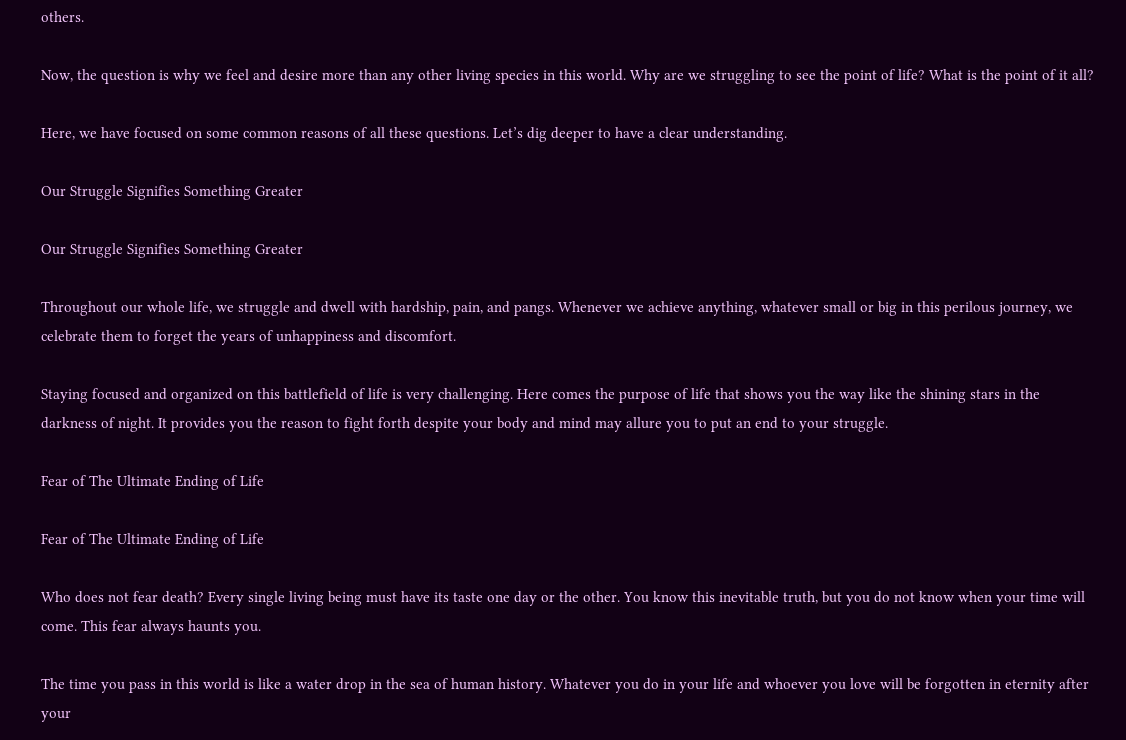others.

Now, the question is why we feel and desire more than any other living species in this world. Why are we struggling to see the point of life? What is the point of it all?

Here, we have focused on some common reasons of all these questions. Let’s dig deeper to have a clear understanding.

Our Struggle Signifies Something Greater

Our Struggle Signifies Something Greater

Throughout our whole life, we struggle and dwell with hardship, pain, and pangs. Whenever we achieve anything, whatever small or big in this perilous journey, we celebrate them to forget the years of unhappiness and discomfort.

Staying focused and organized on this battlefield of life is very challenging. Here comes the purpose of life that shows you the way like the shining stars in the darkness of night. It provides you the reason to fight forth despite your body and mind may allure you to put an end to your struggle.

Fear of The Ultimate Ending of Life

Fear of The Ultimate Ending of Life

Who does not fear death? Every single living being must have its taste one day or the other. You know this inevitable truth, but you do not know when your time will come. This fear always haunts you.

The time you pass in this world is like a water drop in the sea of human history. Whatever you do in your life and whoever you love will be forgotten in eternity after your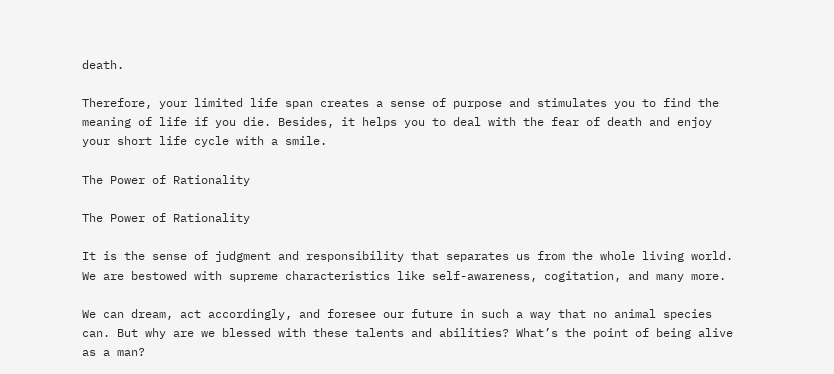death.

Therefore, your limited life span creates a sense of purpose and stimulates you to find the meaning of life if you die. Besides, it helps you to deal with the fear of death and enjoy your short life cycle with a smile.

The Power of Rationality

The Power of Rationality

It is the sense of judgment and responsibility that separates us from the whole living world. We are bestowed with supreme characteristics like self-awareness, cogitation, and many more.

We can dream, act accordingly, and foresee our future in such a way that no animal species can. But why are we blessed with these talents and abilities? What’s the point of being alive as a man?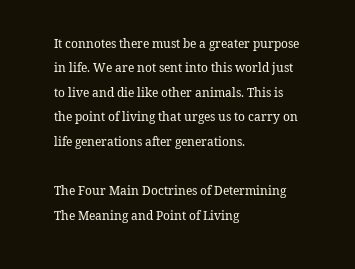It connotes there must be a greater purpose in life. We are not sent into this world just to live and die like other animals. This is the point of living that urges us to carry on life generations after generations.

The Four Main Doctrines of Determining The Meaning and Point of Living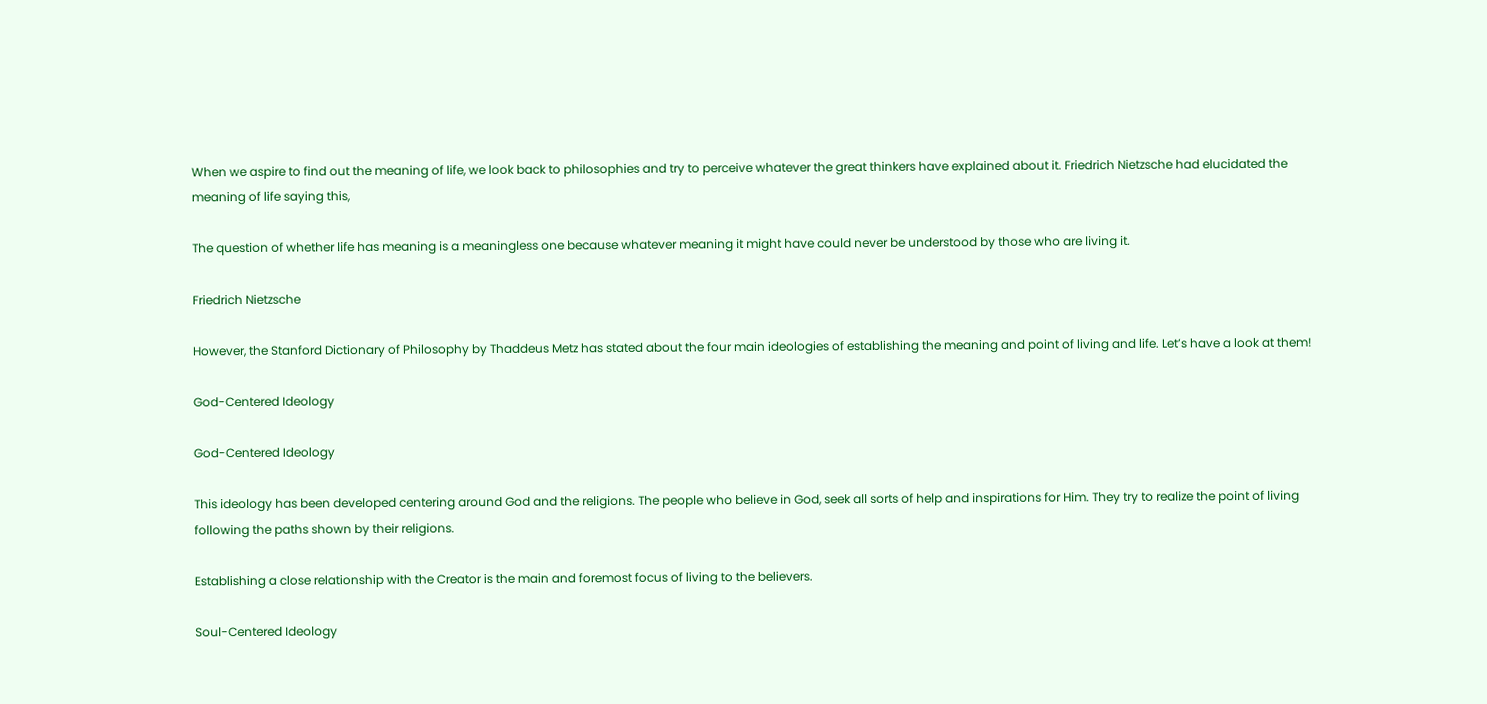When we aspire to find out the meaning of life, we look back to philosophies and try to perceive whatever the great thinkers have explained about it. Friedrich Nietzsche had elucidated the meaning of life saying this,

The question of whether life has meaning is a meaningless one because whatever meaning it might have could never be understood by those who are living it.

Friedrich Nietzsche

However, the Stanford Dictionary of Philosophy by Thaddeus Metz has stated about the four main ideologies of establishing the meaning and point of living and life. Let’s have a look at them!

God-Centered Ideology

God-Centered Ideology

This ideology has been developed centering around God and the religions. The people who believe in God, seek all sorts of help and inspirations for Him. They try to realize the point of living following the paths shown by their religions.

Establishing a close relationship with the Creator is the main and foremost focus of living to the believers.

Soul-Centered Ideology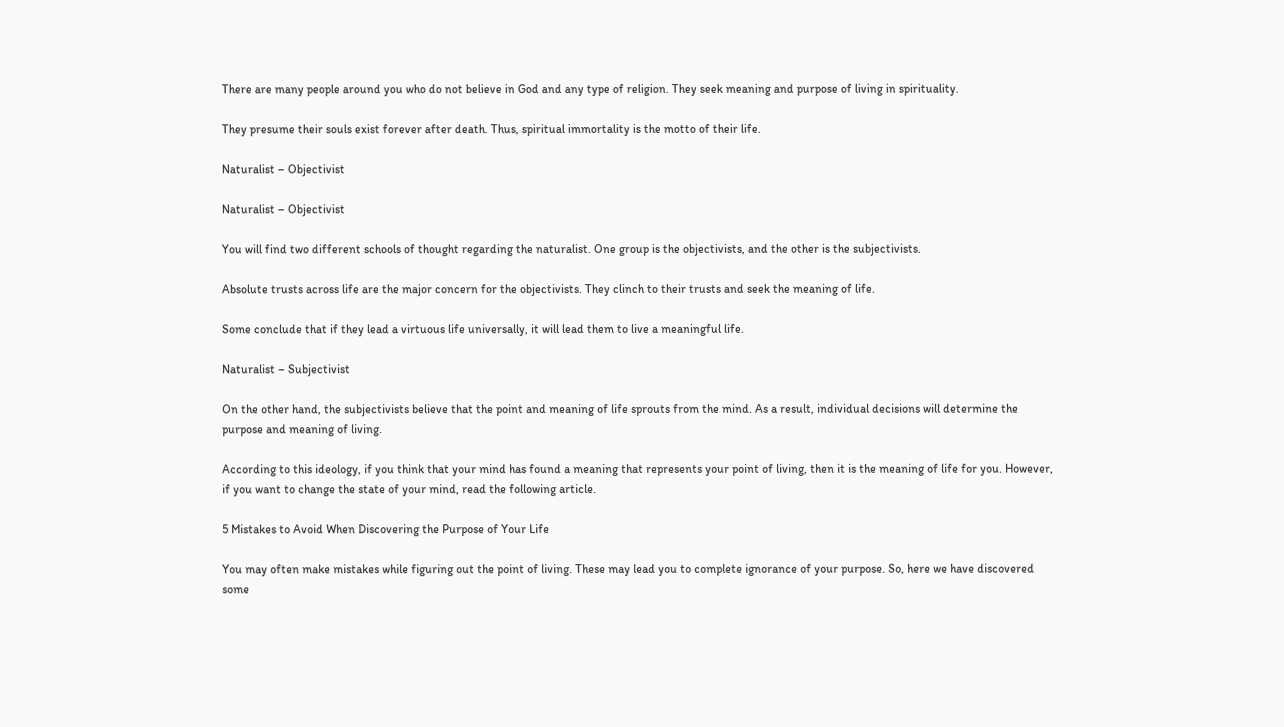There are many people around you who do not believe in God and any type of religion. They seek meaning and purpose of living in spirituality.

They presume their souls exist forever after death. Thus, spiritual immortality is the motto of their life.

Naturalist – Objectivist

Naturalist – Objectivist

You will find two different schools of thought regarding the naturalist. One group is the objectivists, and the other is the subjectivists.

Absolute trusts across life are the major concern for the objectivists. They clinch to their trusts and seek the meaning of life.

Some conclude that if they lead a virtuous life universally, it will lead them to live a meaningful life.

Naturalist – Subjectivist

On the other hand, the subjectivists believe that the point and meaning of life sprouts from the mind. As a result, individual decisions will determine the purpose and meaning of living.

According to this ideology, if you think that your mind has found a meaning that represents your point of living, then it is the meaning of life for you. However, if you want to change the state of your mind, read the following article.

5 Mistakes to Avoid When Discovering the Purpose of Your Life

You may often make mistakes while figuring out the point of living. These may lead you to complete ignorance of your purpose. So, here we have discovered some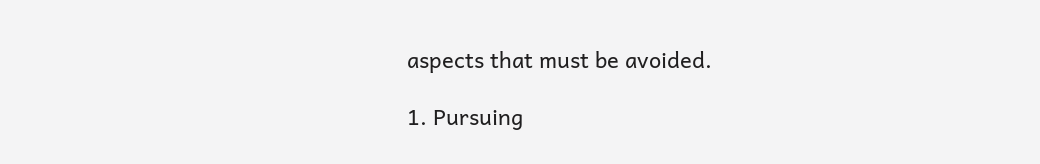aspects that must be avoided.

1. Pursuing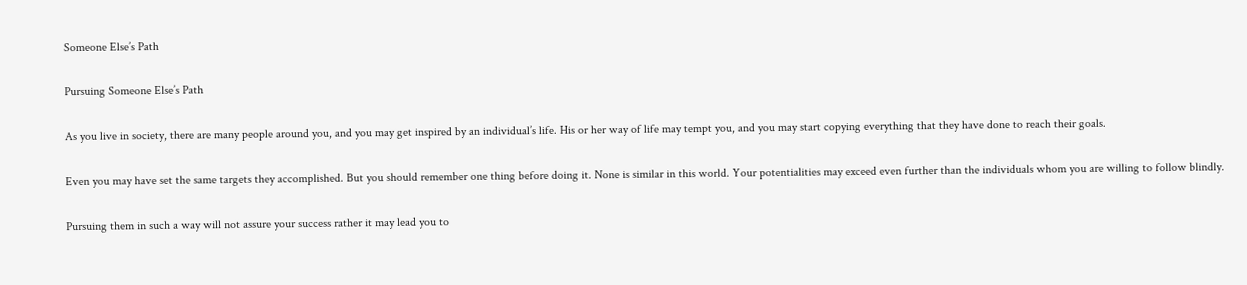Someone Else’s Path

Pursuing Someone Else’s Path

As you live in society, there are many people around you, and you may get inspired by an individual’s life. His or her way of life may tempt you, and you may start copying everything that they have done to reach their goals.

Even you may have set the same targets they accomplished. But you should remember one thing before doing it. None is similar in this world. Your potentialities may exceed even further than the individuals whom you are willing to follow blindly.

Pursuing them in such a way will not assure your success rather it may lead you to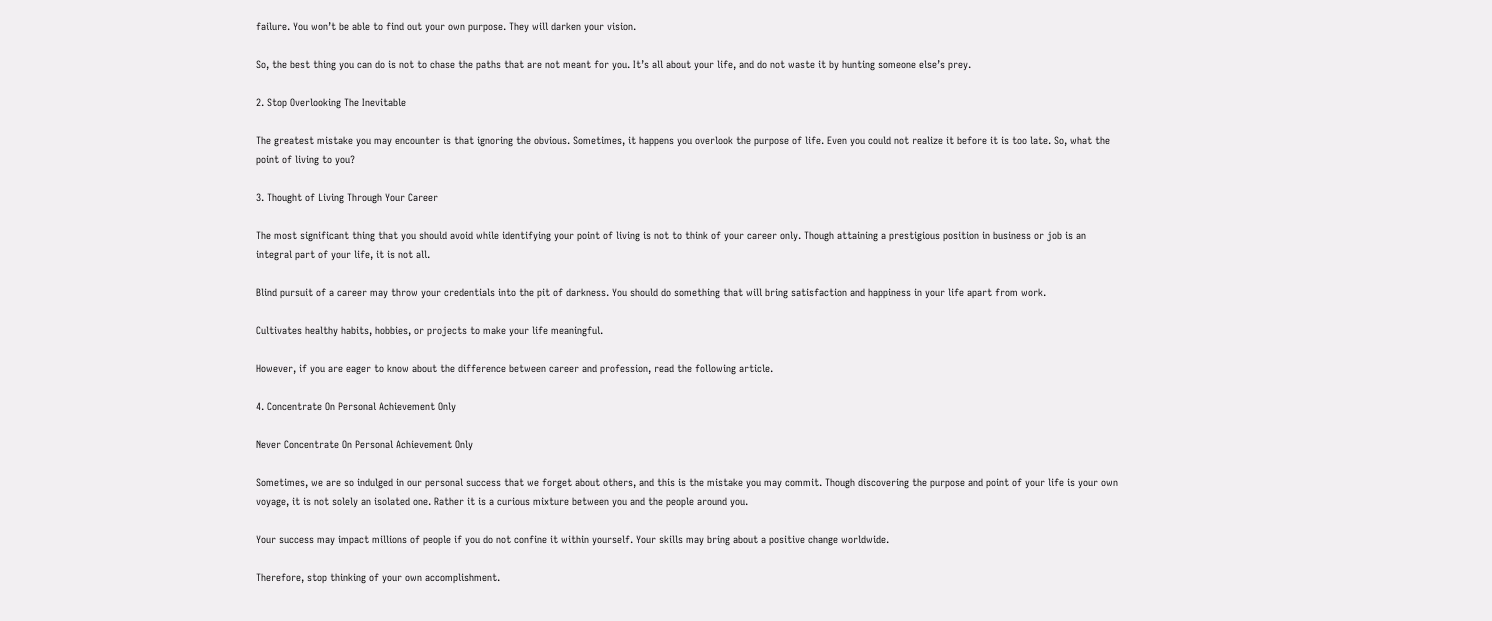failure. You won’t be able to find out your own purpose. They will darken your vision.

So, the best thing you can do is not to chase the paths that are not meant for you. It’s all about your life, and do not waste it by hunting someone else’s prey.

2. Stop Overlooking The Inevitable

The greatest mistake you may encounter is that ignoring the obvious. Sometimes, it happens you overlook the purpose of life. Even you could not realize it before it is too late. So, what the point of living to you?

3. Thought of Living Through Your Career

The most significant thing that you should avoid while identifying your point of living is not to think of your career only. Though attaining a prestigious position in business or job is an integral part of your life, it is not all.

Blind pursuit of a career may throw your credentials into the pit of darkness. You should do something that will bring satisfaction and happiness in your life apart from work.

Cultivates healthy habits, hobbies, or projects to make your life meaningful.

However, if you are eager to know about the difference between career and profession, read the following article.

4. Concentrate On Personal Achievement Only

Never Concentrate On Personal Achievement Only

Sometimes, we are so indulged in our personal success that we forget about others, and this is the mistake you may commit. Though discovering the purpose and point of your life is your own voyage, it is not solely an isolated one. Rather it is a curious mixture between you and the people around you.

Your success may impact millions of people if you do not confine it within yourself. Your skills may bring about a positive change worldwide.

Therefore, stop thinking of your own accomplishment.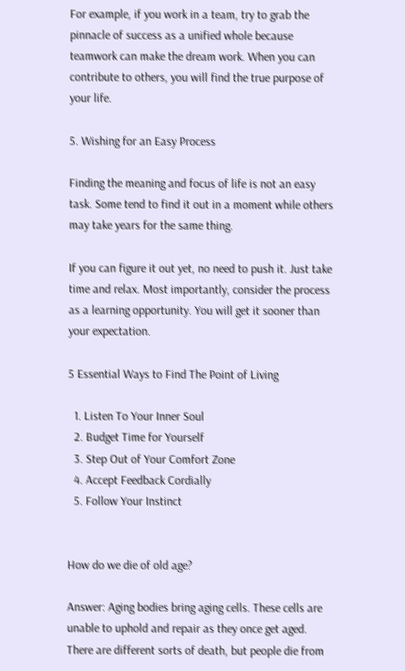For example, if you work in a team, try to grab the pinnacle of success as a unified whole because teamwork can make the dream work. When you can contribute to others, you will find the true purpose of your life.

5. Wishing for an Easy Process

Finding the meaning and focus of life is not an easy task. Some tend to find it out in a moment while others may take years for the same thing.

If you can figure it out yet, no need to push it. Just take time and relax. Most importantly, consider the process as a learning opportunity. You will get it sooner than your expectation.

5 Essential Ways to Find The Point of Living

  1. Listen To Your Inner Soul
  2. Budget Time for Yourself
  3. Step Out of Your Comfort Zone
  4. Accept Feedback Cordially
  5. Follow Your Instinct


How do we die of old age?

Answer: Aging bodies bring aging cells. These cells are unable to uphold and repair as they once get aged. There are different sorts of death, but people die from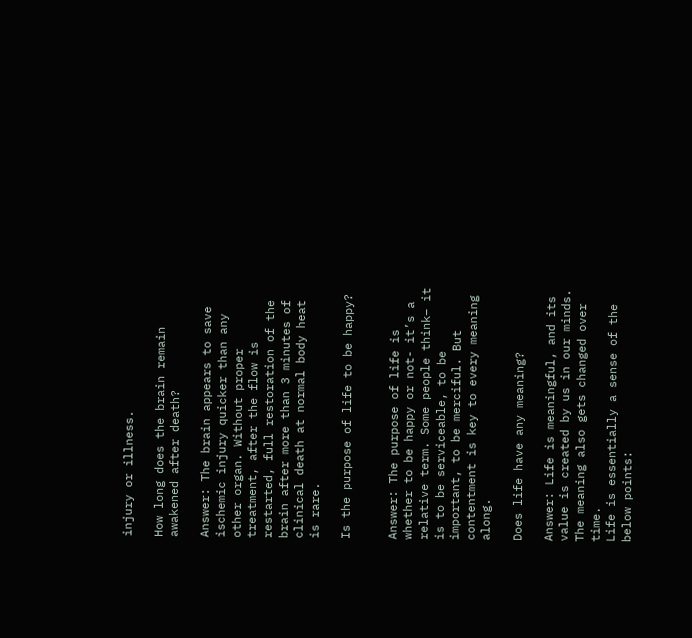injury or illness.

How long does the brain remain awakened after death?

Answer: The brain appears to save ischemic injury quicker than any other organ. Without proper treatment, after the flow is restarted, full restoration of the brain after more than 3 minutes of clinical death at normal body heat is rare.

Is the purpose of life to be happy?


Answer: The purpose of life is whether to be happy or not- it’s a relative term. Some people think– it is to be serviceable, to be important, to be merciful. But contentment is key to every meaning along.

Does life have any meaning?

Answer: Life is meaningful, and its value is created by us in our minds. The meaning also gets changed over time.
Life is essentially a sense of the below points: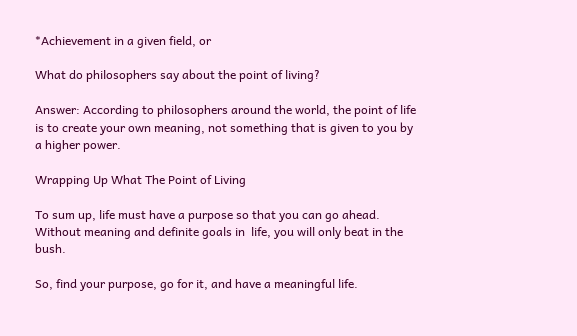*Achievement in a given field, or

What do philosophers say about the point of living?

Answer: According to philosophers around the world, the point of life is to create your own meaning, not something that is given to you by a higher power.

Wrapping Up What The Point of Living

To sum up, life must have a purpose so that you can go ahead. Without meaning and definite goals in  life, you will only beat in the bush.

So, find your purpose, go for it, and have a meaningful life.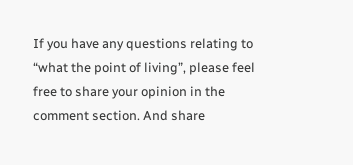If you have any questions relating to “what the point of living”, please feel free to share your opinion in the comment section. And share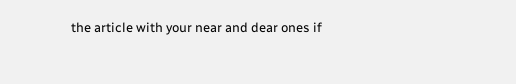the article with your near and dear ones if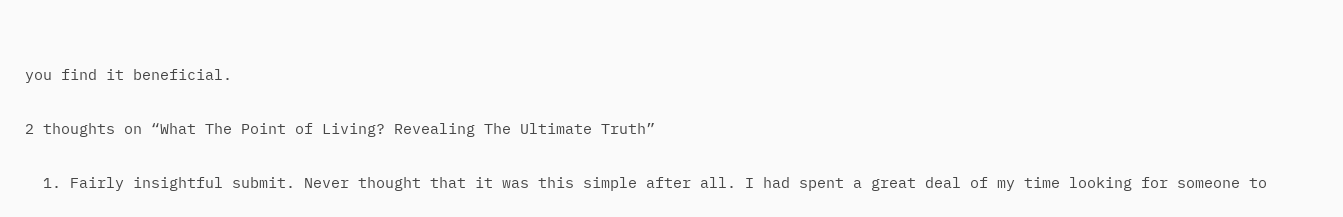you find it beneficial.

2 thoughts on “What The Point of Living? Revealing The Ultimate Truth”

  1. Fairly insightful submit. Never thought that it was this simple after all. I had spent a great deal of my time looking for someone to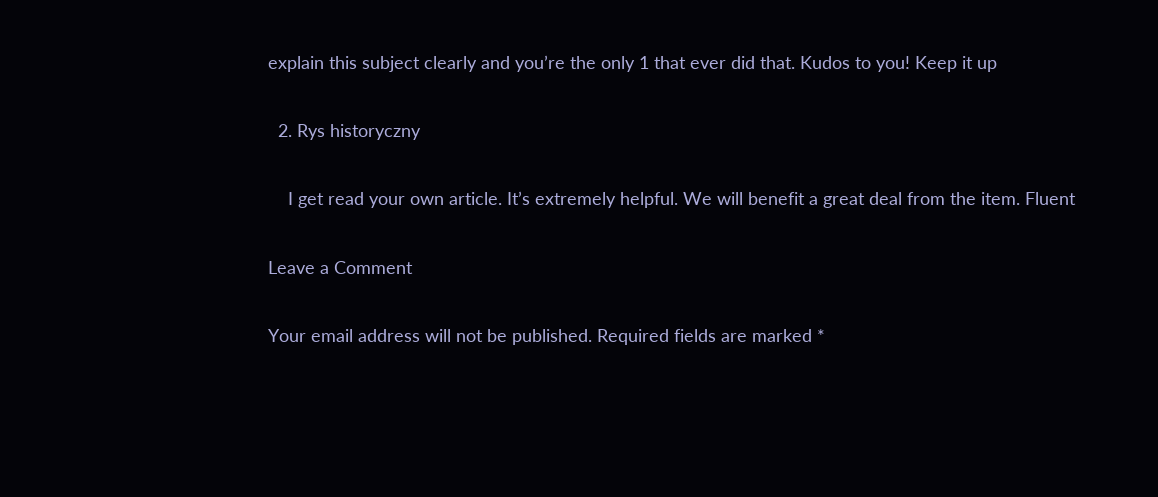explain this subject clearly and you’re the only 1 that ever did that. Kudos to you! Keep it up

  2. Rys historyczny

    I get read your own article. It’s extremely helpful. We will benefit a great deal from the item. Fluent

Leave a Comment

Your email address will not be published. Required fields are marked *